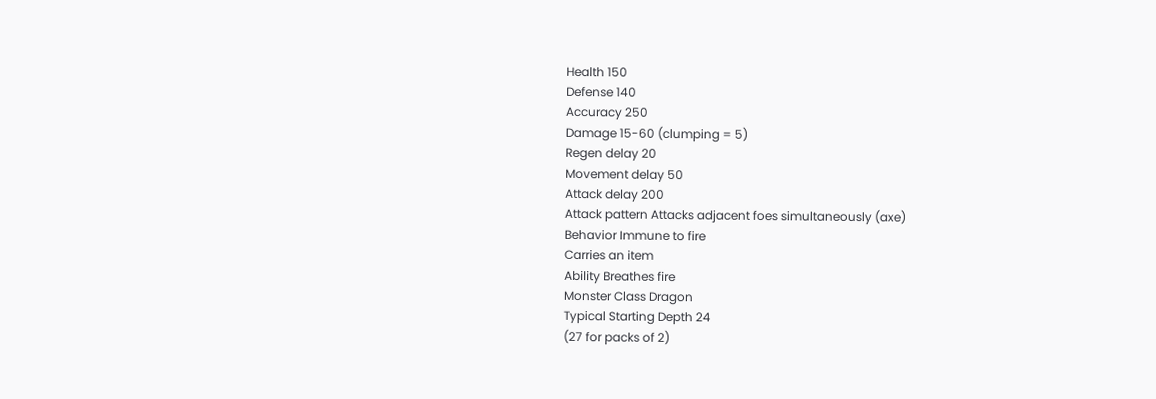Health 150
Defense 140
Accuracy 250
Damage 15-60 (clumping = 5)
Regen delay 20
Movement delay 50
Attack delay 200
Attack pattern Attacks adjacent foes simultaneously (axe)
Behavior Immune to fire
Carries an item
Ability Breathes fire
Monster Class Dragon
Typical Starting Depth 24
(27 for packs of 2)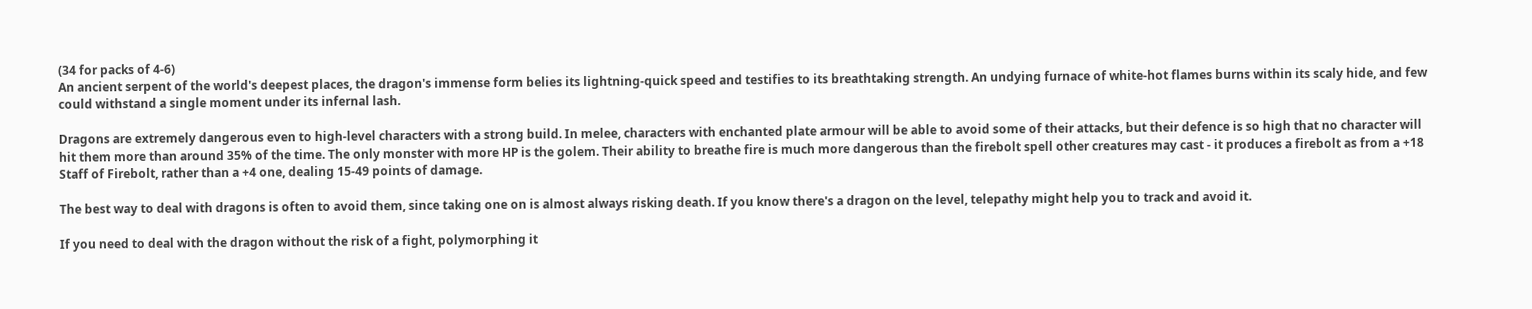(34 for packs of 4-6)
An ancient serpent of the world's deepest places, the dragon's immense form belies its lightning-quick speed and testifies to its breathtaking strength. An undying furnace of white-hot flames burns within its scaly hide, and few could withstand a single moment under its infernal lash.

Dragons are extremely dangerous even to high-level characters with a strong build. In melee, characters with enchanted plate armour will be able to avoid some of their attacks, but their defence is so high that no character will hit them more than around 35% of the time. The only monster with more HP is the golem. Their ability to breathe fire is much more dangerous than the firebolt spell other creatures may cast - it produces a firebolt as from a +18 Staff of Firebolt, rather than a +4 one, dealing 15-49 points of damage.

The best way to deal with dragons is often to avoid them, since taking one on is almost always risking death. If you know there's a dragon on the level, telepathy might help you to track and avoid it.

If you need to deal with the dragon without the risk of a fight, polymorphing it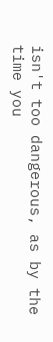isn't too dangerous, as by the time you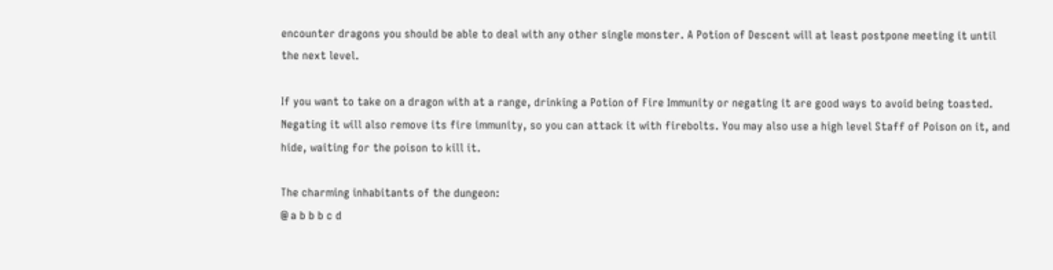encounter dragons you should be able to deal with any other single monster. A Potion of Descent will at least postpone meeting it until the next level.

If you want to take on a dragon with at a range, drinking a Potion of Fire Immunity or negating it are good ways to avoid being toasted. Negating it will also remove its fire immunity, so you can attack it with firebolts. You may also use a high level Staff of Poison on it, and hide, waiting for the poison to kill it.

The charming inhabitants of the dungeon:
@ a b b b c d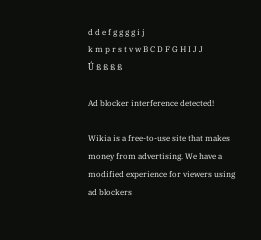d d e f g g g g i j
k m p r s t v w B C D F G H I J J
Ú ß ß ß ß

Ad blocker interference detected!

Wikia is a free-to-use site that makes money from advertising. We have a modified experience for viewers using ad blockers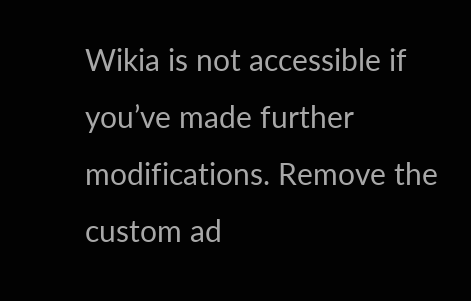Wikia is not accessible if you’ve made further modifications. Remove the custom ad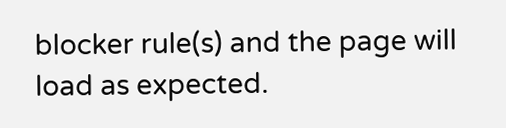blocker rule(s) and the page will load as expected.